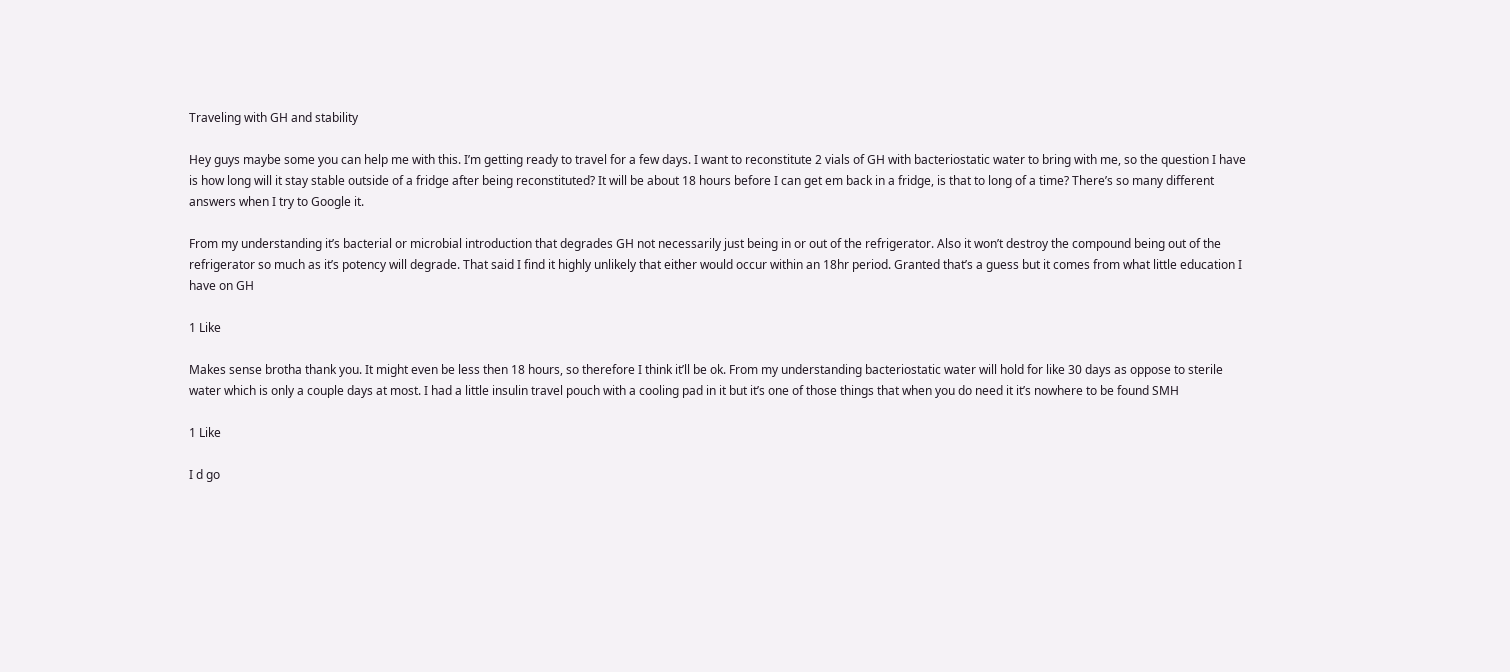Traveling with GH and stability

Hey guys maybe some you can help me with this. I’m getting ready to travel for a few days. I want to reconstitute 2 vials of GH with bacteriostatic water to bring with me, so the question I have is how long will it stay stable outside of a fridge after being reconstituted? It will be about 18 hours before I can get em back in a fridge, is that to long of a time? There’s so many different answers when I try to Google it.

From my understanding it’s bacterial or microbial introduction that degrades GH not necessarily just being in or out of the refrigerator. Also it won’t destroy the compound being out of the refrigerator so much as it’s potency will degrade. That said I find it highly unlikely that either would occur within an 18hr period. Granted that’s a guess but it comes from what little education I have on GH

1 Like

Makes sense brotha thank you. It might even be less then 18 hours, so therefore I think it’ll be ok. From my understanding bacteriostatic water will hold for like 30 days as oppose to sterile water which is only a couple days at most. I had a little insulin travel pouch with a cooling pad in it but it’s one of those things that when you do need it it’s nowhere to be found SMH

1 Like

I d go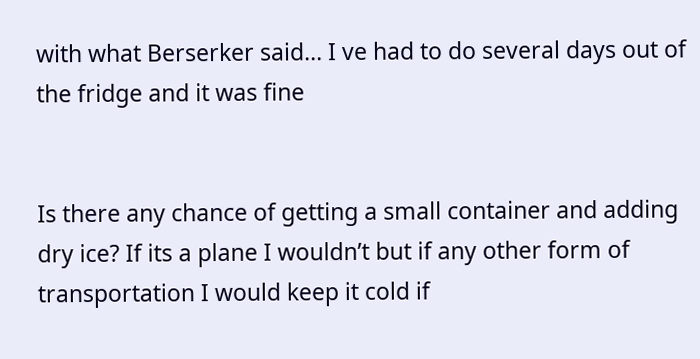with what Berserker said… I ve had to do several days out of the fridge and it was fine


Is there any chance of getting a small container and adding dry ice? If its a plane I wouldn’t but if any other form of transportation I would keep it cold if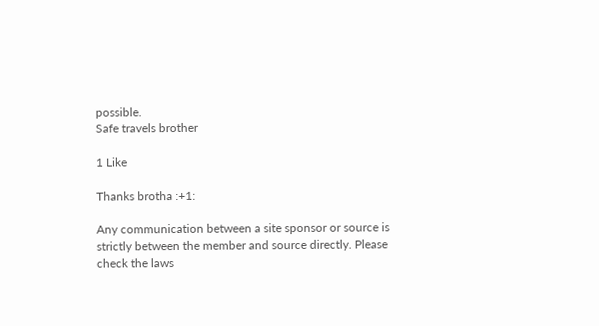possible.
Safe travels brother

1 Like

Thanks brotha :+1:

Any communication between a site sponsor or source is strictly between the member and source directly. Please check the laws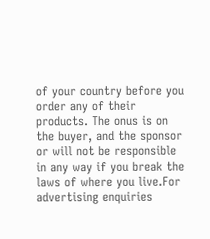of your country before you order any of their products. The onus is on the buyer, and the sponsor or will not be responsible in any way if you break the laws of where you live.For advertising enquiries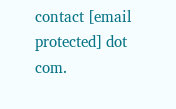contact [email protected] dot com.